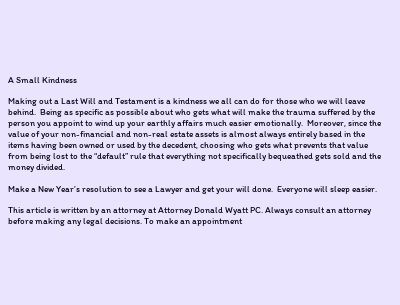A Small Kindness

Making out a Last Will and Testament is a kindness we all can do for those who we will leave behind.  Being as specific as possible about who gets what will make the trauma suffered by the person you appoint to wind up your earthly affairs much easier emotionally.  Moreover, since the value of your non-financial and non-real estate assets is almost always entirely based in the items having been owned or used by the decedent, choosing who gets what prevents that value from being lost to the “default” rule that everything not specifically bequeathed gets sold and the money divided.

Make a New Year’s resolution to see a Lawyer and get your will done.  Everyone will sleep easier.

This article is written by an attorney at Attorney Donald Wyatt PC. Always consult an attorney before making any legal decisions. To make an appointment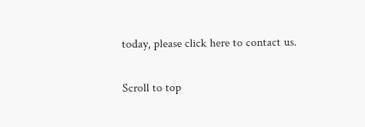today, please click here to contact us.

Scroll to top